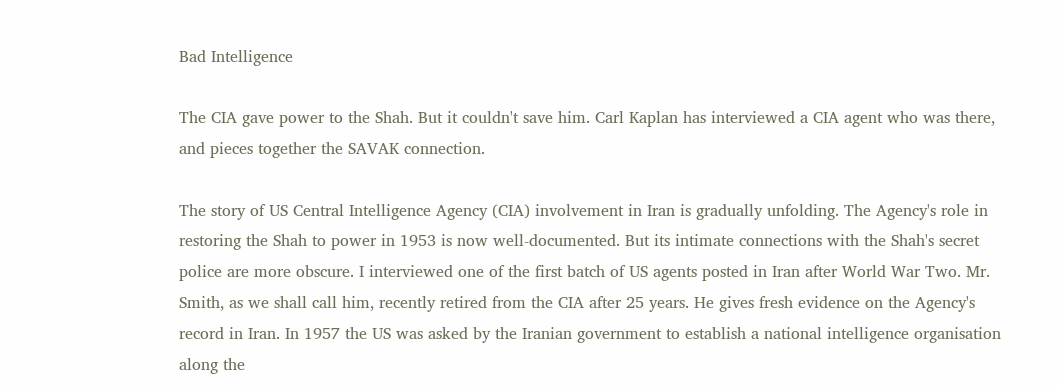Bad Intelligence

The CIA gave power to the Shah. But it couldn't save him. Carl Kaplan has interviewed a CIA agent who was there, and pieces together the SAVAK connection.

The story of US Central Intelligence Agency (CIA) involvement in Iran is gradually unfolding. The Agency's role in restoring the Shah to power in 1953 is now well-documented. But its intimate connections with the Shah's secret police are more obscure. I interviewed one of the first batch of US agents posted in Iran after World War Two. Mr. Smith, as we shall call him, recently retired from the CIA after 25 years. He gives fresh evidence on the Agency's record in Iran. In 1957 the US was asked by the Iranian government to establish a national intelligence organisation along the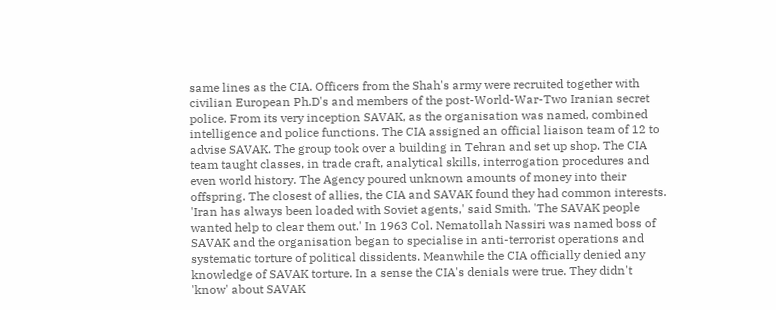same lines as the CIA. Officers from the Shah's army were recruited together with civilian European Ph.D's and members of the post-World-War-Two Iranian secret police. From its very inception SAVAK, as the organisation was named, combined intelligence and police functions. The CIA assigned an official liaison team of 12 to advise SAVAK. The group took over a building in Tehran and set up shop. The CIA team taught classes, in trade craft, analytical skills, interrogation procedures and even world history. The Agency poured unknown amounts of money into their offspring. The closest of allies, the CIA and SAVAK found they had common interests. 'Iran has always been loaded with Soviet agents,' said Smith. 'The SAVAK people wanted help to clear them out.' In 1963 Col. Nematollah Nassiri was named boss of SAVAK and the organisation began to specialise in anti-terrorist operations and systematic torture of political dissidents. Meanwhile the CIA officially denied any knowledge of SAVAK torture. In a sense the CIA's denials were true. They didn't 'know' about SAVAK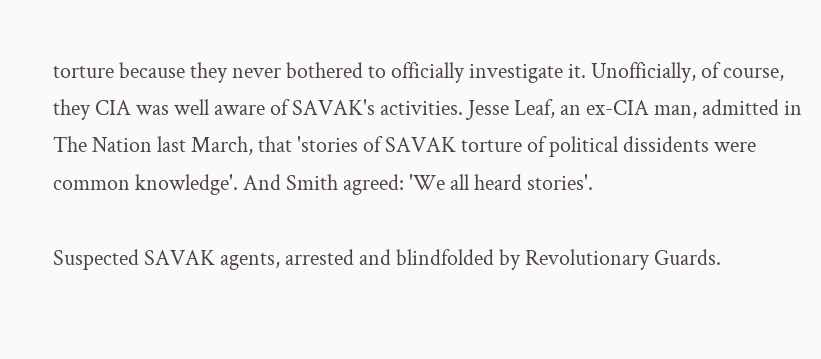torture because they never bothered to officially investigate it. Unofficially, of course, they CIA was well aware of SAVAK's activities. Jesse Leaf, an ex-CIA man, admitted in The Nation last March, that 'stories of SAVAK torture of political dissidents were common knowledge'. And Smith agreed: 'We all heard stories'.

Suspected SAVAK agents, arrested and blindfolded by Revolutionary Guards.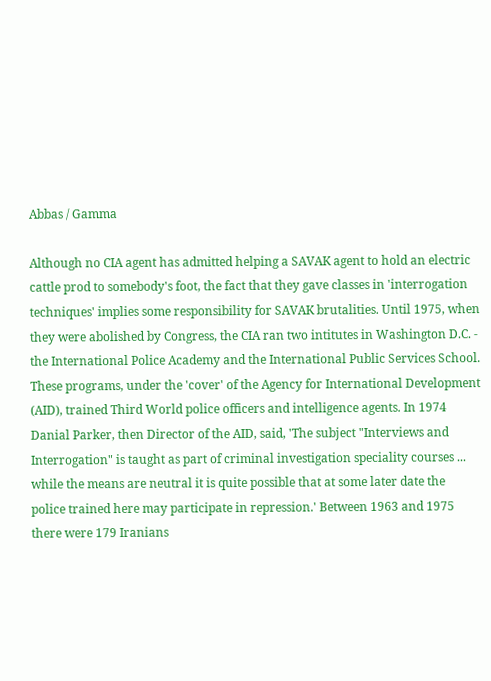Abbas / Gamma

Although no CIA agent has admitted helping a SAVAK agent to hold an electric cattle prod to somebody's foot, the fact that they gave classes in 'interrogation techniques' implies some responsibility for SAVAK brutalities. Until 1975, when they were abolished by Congress, the CIA ran two intitutes in Washington D.C. - the International Police Academy and the International Public Services School. These programs, under the 'cover' of the Agency for International Development (AID), trained Third World police officers and intelligence agents. In 1974 Danial Parker, then Director of the AID, said, 'The subject "Interviews and Interrogation" is taught as part of criminal investigation speciality courses ... while the means are neutral it is quite possible that at some later date the police trained here may participate in repression.' Between 1963 and 1975 there were 179 Iranians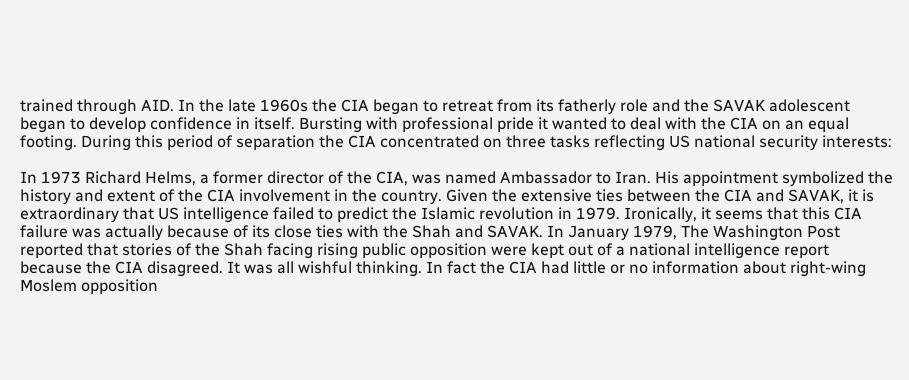trained through AID. In the late 1960s the CIA began to retreat from its fatherly role and the SAVAK adolescent began to develop confidence in itself. Bursting with professional pride it wanted to deal with the CIA on an equal footing. During this period of separation the CIA concentrated on three tasks reflecting US national security interests:

In 1973 Richard Helms, a former director of the CIA, was named Ambassador to Iran. His appointment symbolized the history and extent of the CIA involvement in the country. Given the extensive ties between the CIA and SAVAK, it is extraordinary that US intelligence failed to predict the Islamic revolution in 1979. Ironically, it seems that this CIA failure was actually because of its close ties with the Shah and SAVAK. In January 1979, The Washington Post reported that stories of the Shah facing rising public opposition were kept out of a national intelligence report because the CIA disagreed. It was all wishful thinking. In fact the CIA had little or no information about right-wing Moslem opposition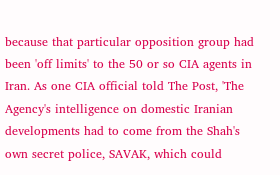because that particular opposition group had been 'off limits' to the 50 or so CIA agents in Iran. As one CIA official told The Post, 'The Agency's intelligence on domestic Iranian developments had to come from the Shah's own secret police, SAVAK, which could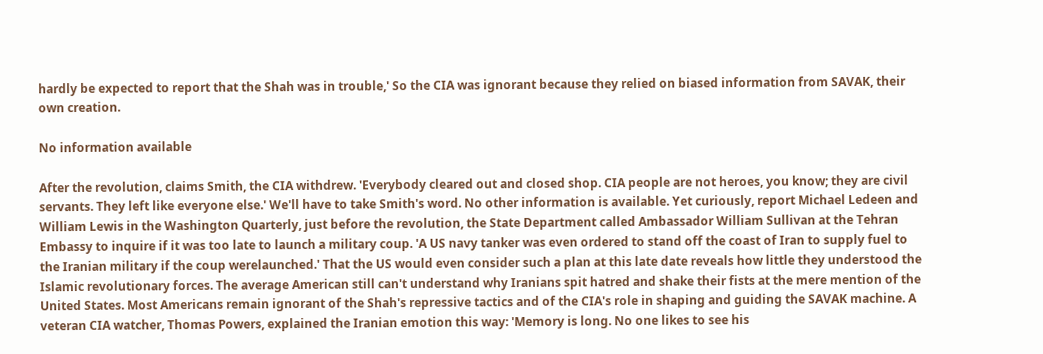hardly be expected to report that the Shah was in trouble,' So the CIA was ignorant because they relied on biased information from SAVAK, their own creation.

No information available

After the revolution, claims Smith, the CIA withdrew. 'Everybody cleared out and closed shop. CIA people are not heroes, you know; they are civil servants. They left like everyone else.' We'll have to take Smith's word. No other information is available. Yet curiously, report Michael Ledeen and William Lewis in the Washington Quarterly, just before the revolution, the State Department called Ambassador William Sullivan at the Tehran Embassy to inquire if it was too late to launch a military coup. 'A US navy tanker was even ordered to stand off the coast of Iran to supply fuel to the Iranian military if the coup werelaunched.' That the US would even consider such a plan at this late date reveals how little they understood the Islamic revolutionary forces. The average American still can't understand why Iranians spit hatred and shake their fists at the mere mention of the United States. Most Americans remain ignorant of the Shah's repressive tactics and of the CIA's role in shaping and guiding the SAVAK machine. A veteran CIA watcher, Thomas Powers, explained the Iranian emotion this way: 'Memory is long. No one likes to see his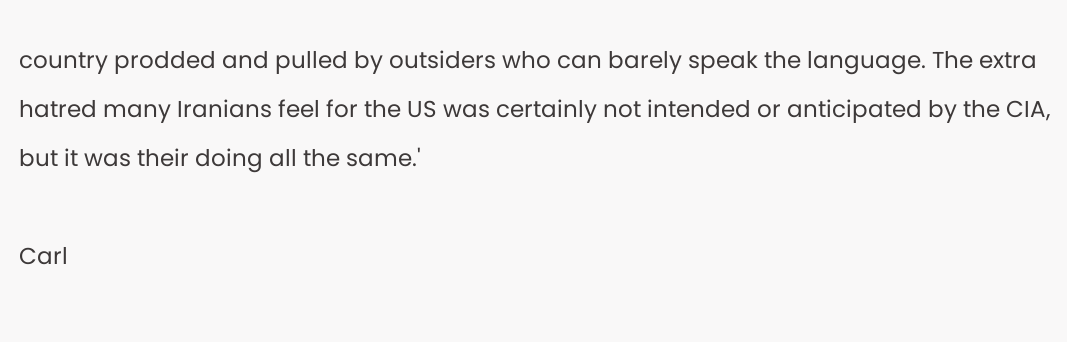country prodded and pulled by outsiders who can barely speak the language. The extra hatred many Iranians feel for the US was certainly not intended or anticipated by the CIA, but it was their doing all the same.'

Carl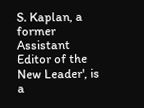S. Kaplan, a former Assistant Editor of the New Leader', is a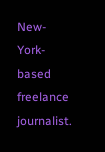New-York-based freelance journalist.